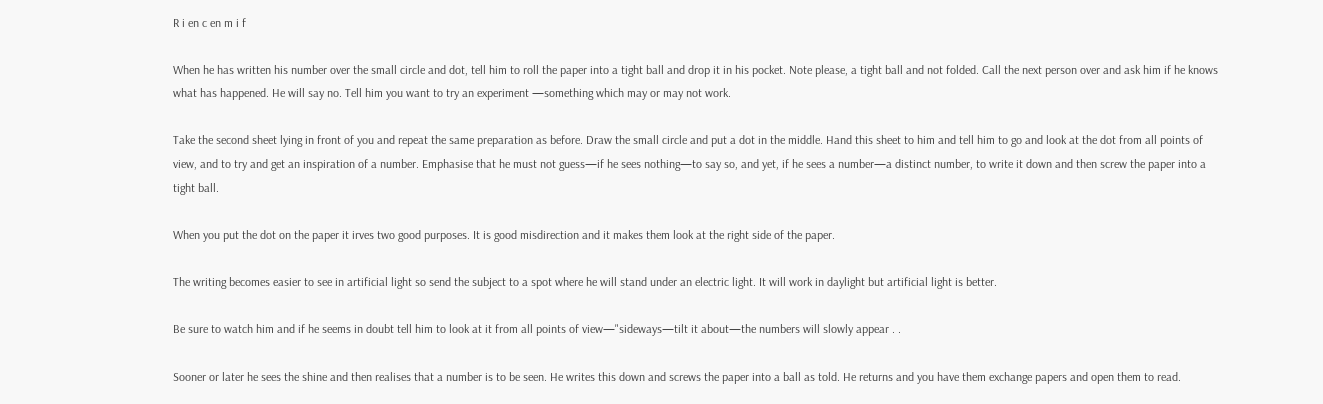R i en c en m i f

When he has written his number over the small circle and dot, tell him to roll the paper into a tight ball and drop it in his pocket. Note please, a tight ball and not folded. Call the next person over and ask him if he knows what has happened. He will say no. Tell him you want to try an experiment —something which may or may not work.

Take the second sheet lying in front of you and repeat the same preparation as before. Draw the small circle and put a dot in the middle. Hand this sheet to him and tell him to go and look at the dot from all points of view, and to try and get an inspiration of a number. Emphasise that he must not guess—if he sees nothing—to say so, and yet, if he sees a number—a distinct number, to write it down and then screw the paper into a tight ball.

When you put the dot on the paper it irves two good purposes. It is good misdirection and it makes them look at the right side of the paper.

The writing becomes easier to see in artificial light so send the subject to a spot where he will stand under an electric light. It will work in daylight but artificial light is better.

Be sure to watch him and if he seems in doubt tell him to look at it from all points of view—"sideways—tilt it about—the numbers will slowly appear . .

Sooner or later he sees the shine and then realises that a number is to be seen. He writes this down and screws the paper into a ball as told. He returns and you have them exchange papers and open them to read.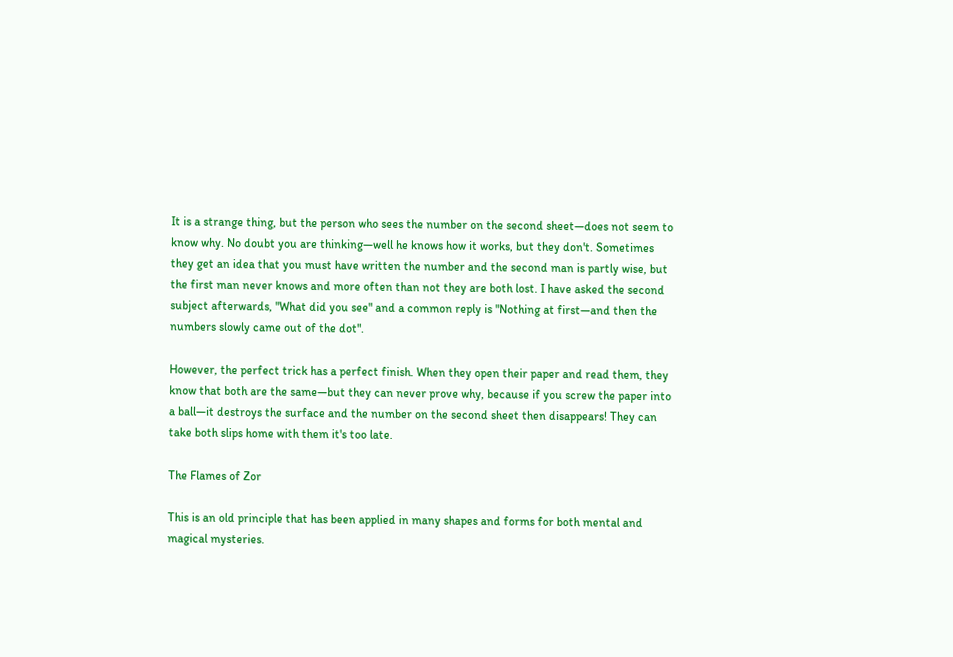It is a strange thing, but the person who sees the number on the second sheet—does not seem to know why. No doubt you are thinking—well he knows how it works, but they don't. Sometimes they get an idea that you must have written the number and the second man is partly wise, but the first man never knows and more often than not they are both lost. I have asked the second subject afterwards, "What did you see" and a common reply is "Nothing at first—and then the numbers slowly came out of the dot".

However, the perfect trick has a perfect finish. When they open their paper and read them, they know that both are the same—but they can never prove why, because if you screw the paper into a ball—it destroys the surface and the number on the second sheet then disappears! They can take both slips home with them it's too late.

The Flames of Zor

This is an old principle that has been applied in many shapes and forms for both mental and magical mysteries.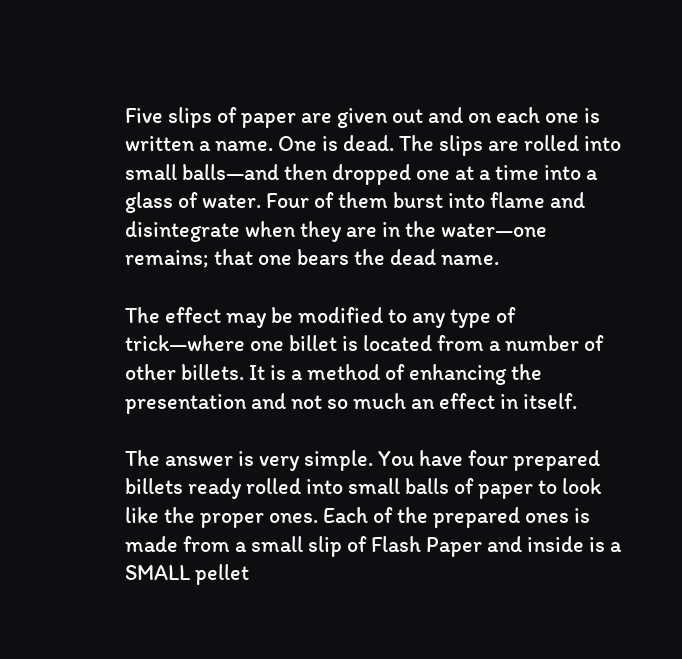Five slips of paper are given out and on each one is written a name. One is dead. The slips are rolled into small balls—and then dropped one at a time into a glass of water. Four of them burst into flame and disintegrate when they are in the water—one remains; that one bears the dead name.

The effect may be modified to any type of trick—where one billet is located from a number of other billets. It is a method of enhancing the presentation and not so much an effect in itself.

The answer is very simple. You have four prepared billets ready rolled into small balls of paper to look like the proper ones. Each of the prepared ones is made from a small slip of Flash Paper and inside is a SMALL pellet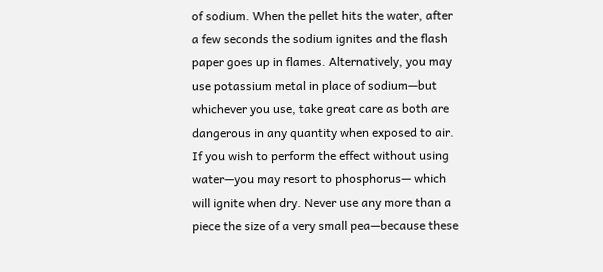of sodium. When the pellet hits the water, after a few seconds the sodium ignites and the flash paper goes up in flames. Alternatively, you may use potassium metal in place of sodium—but whichever you use, take great care as both are dangerous in any quantity when exposed to air. If you wish to perform the effect without using water—you may resort to phosphorus— which will ignite when dry. Never use any more than a piece the size of a very small pea—because these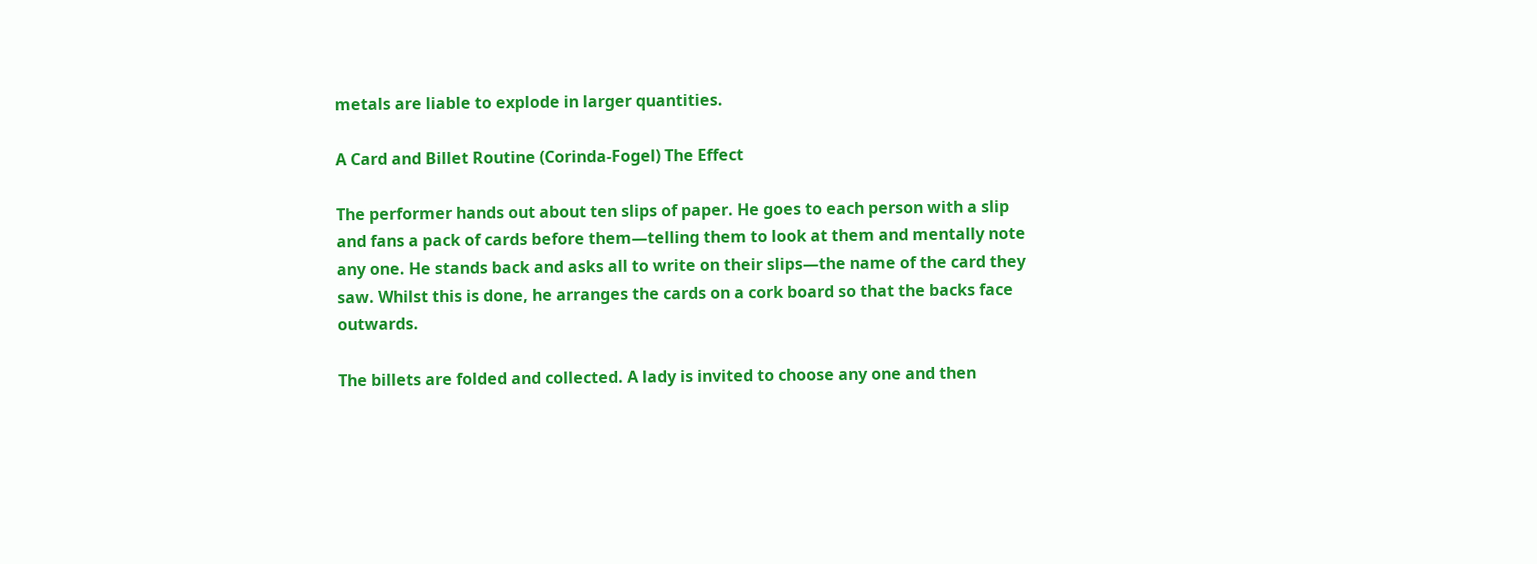metals are liable to explode in larger quantities.

A Card and Billet Routine (Corinda-Fogel) The Effect

The performer hands out about ten slips of paper. He goes to each person with a slip and fans a pack of cards before them—telling them to look at them and mentally note any one. He stands back and asks all to write on their slips—the name of the card they saw. Whilst this is done, he arranges the cards on a cork board so that the backs face outwards.

The billets are folded and collected. A lady is invited to choose any one and then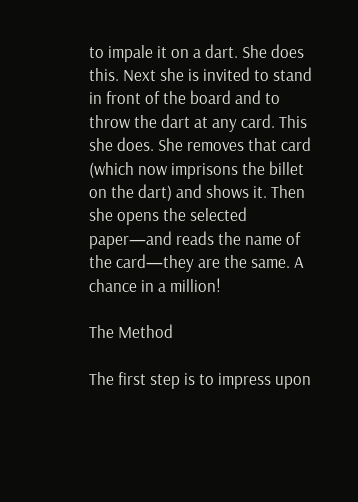to impale it on a dart. She does this. Next she is invited to stand in front of the board and to throw the dart at any card. This she does. She removes that card (which now imprisons the billet on the dart) and shows it. Then she opens the selected paper—and reads the name of the card—they are the same. A chance in a million!

The Method

The first step is to impress upon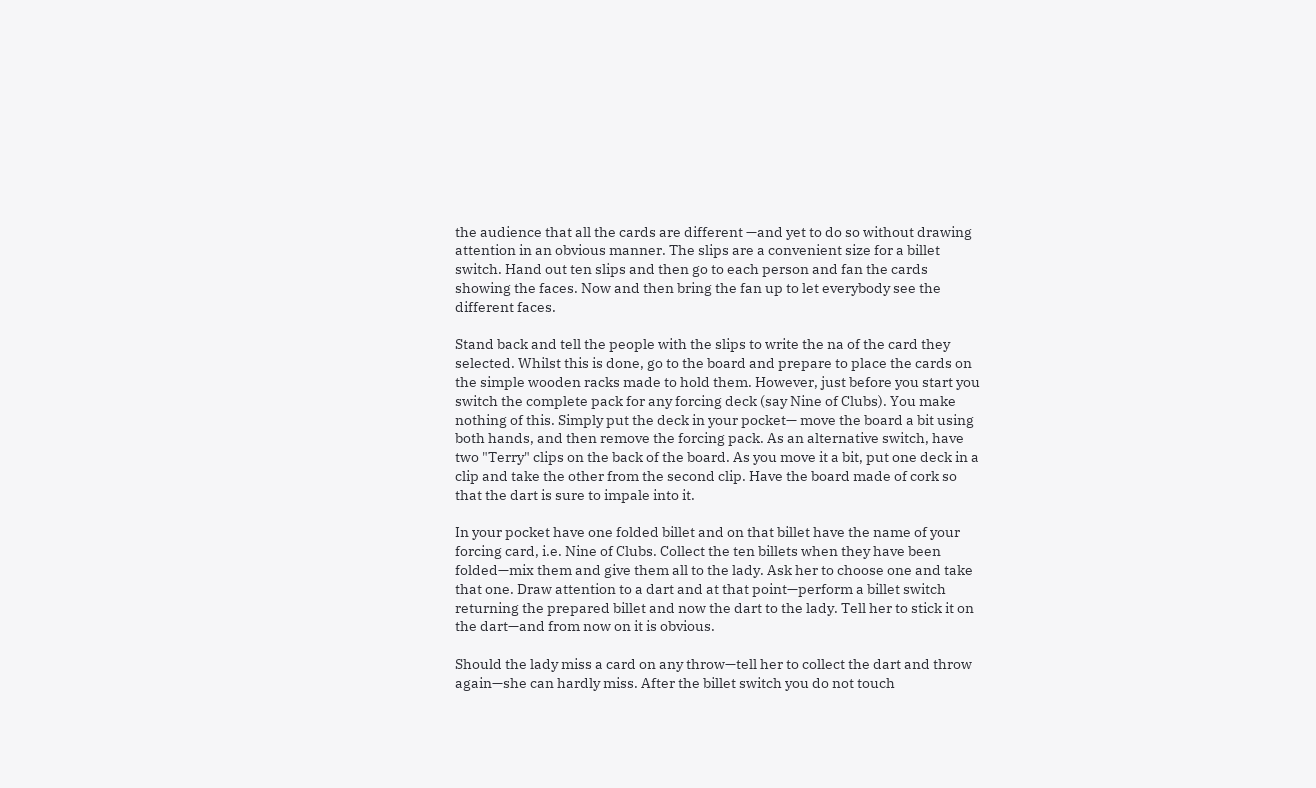the audience that all the cards are different —and yet to do so without drawing attention in an obvious manner. The slips are a convenient size for a billet switch. Hand out ten slips and then go to each person and fan the cards showing the faces. Now and then bring the fan up to let everybody see the different faces.

Stand back and tell the people with the slips to write the na of the card they selected. Whilst this is done, go to the board and prepare to place the cards on the simple wooden racks made to hold them. However, just before you start you switch the complete pack for any forcing deck (say Nine of Clubs). You make nothing of this. Simply put the deck in your pocket— move the board a bit using both hands, and then remove the forcing pack. As an alternative switch, have two "Terry" clips on the back of the board. As you move it a bit, put one deck in a clip and take the other from the second clip. Have the board made of cork so that the dart is sure to impale into it.

In your pocket have one folded billet and on that billet have the name of your forcing card, i.e. Nine of Clubs. Collect the ten billets when they have been folded—mix them and give them all to the lady. Ask her to choose one and take that one. Draw attention to a dart and at that point—perform a billet switch returning the prepared billet and now the dart to the lady. Tell her to stick it on the dart—and from now on it is obvious.

Should the lady miss a card on any throw—tell her to collect the dart and throw again—she can hardly miss. After the billet switch you do not touch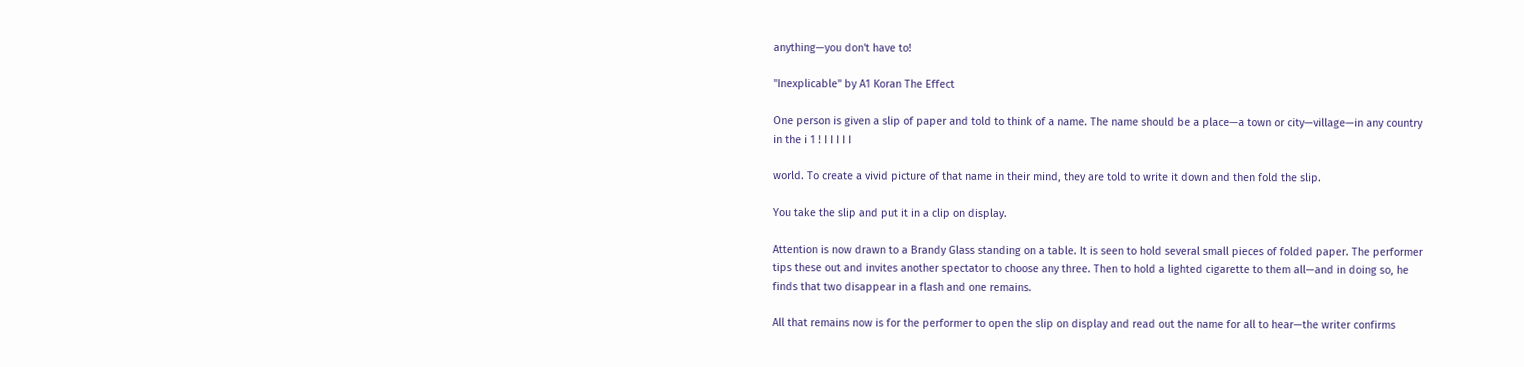anything—you don't have to!

"Inexplicable" by A1 Koran The Effect

One person is given a slip of paper and told to think of a name. The name should be a place—a town or city—village—in any country in the i 1 ! I I I I I

world. To create a vivid picture of that name in their mind, they are told to write it down and then fold the slip.

You take the slip and put it in a clip on display.

Attention is now drawn to a Brandy Glass standing on a table. It is seen to hold several small pieces of folded paper. The performer tips these out and invites another spectator to choose any three. Then to hold a lighted cigarette to them all—and in doing so, he finds that two disappear in a flash and one remains.

All that remains now is for the performer to open the slip on display and read out the name for all to hear—the writer confirms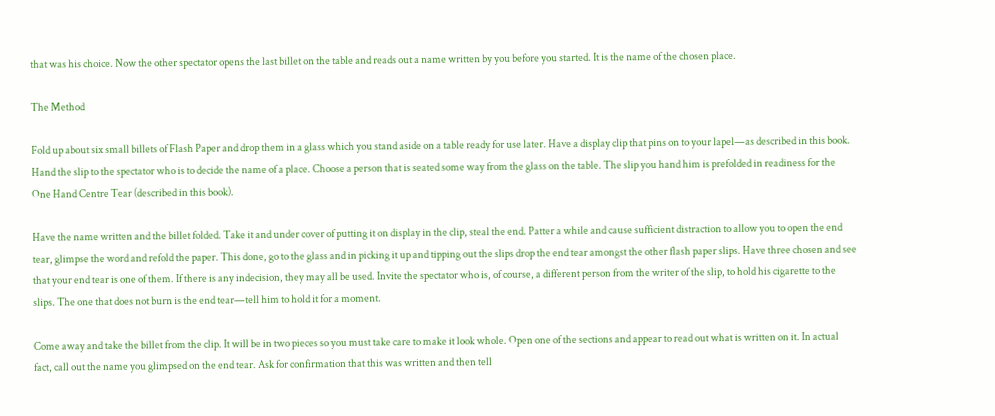that was his choice. Now the other spectator opens the last billet on the table and reads out a name written by you before you started. It is the name of the chosen place.

The Method

Fold up about six small billets of Flash Paper and drop them in a glass which you stand aside on a table ready for use later. Have a display clip that pins on to your lapel—as described in this book. Hand the slip to the spectator who is to decide the name of a place. Choose a person that is seated some way from the glass on the table. The slip you hand him is prefolded in readiness for the One Hand Centre Tear (described in this book).

Have the name written and the billet folded. Take it and under cover of putting it on display in the clip, steal the end. Patter a while and cause sufficient distraction to allow you to open the end tear, glimpse the word and refold the paper. This done, go to the glass and in picking it up and tipping out the slips drop the end tear amongst the other flash paper slips. Have three chosen and see that your end tear is one of them. If there is any indecision, they may all be used. Invite the spectator who is, of course, a different person from the writer of the slip, to hold his cigarette to the slips. The one that does not burn is the end tear—tell him to hold it for a moment.

Come away and take the billet from the clip. It will be in two pieces so you must take care to make it look whole. Open one of the sections and appear to read out what is written on it. In actual fact, call out the name you glimpsed on the end tear. Ask for confirmation that this was written and then tell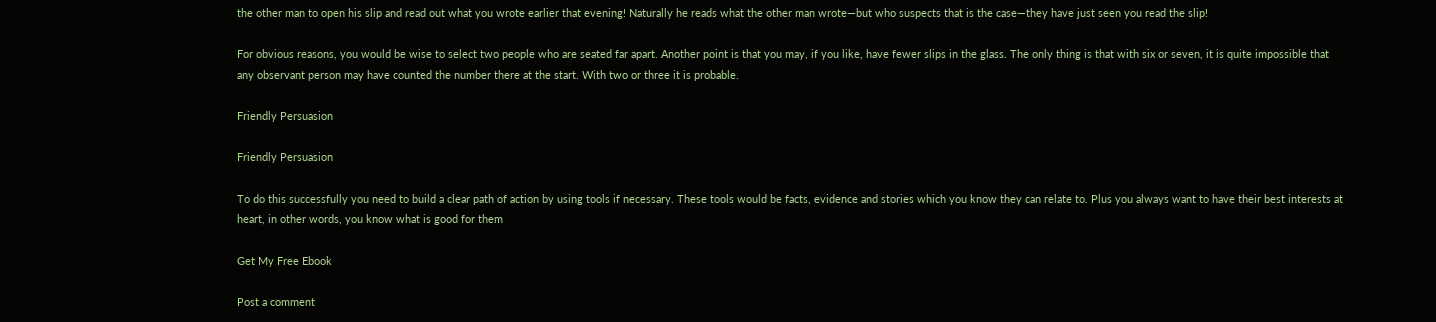the other man to open his slip and read out what you wrote earlier that evening! Naturally he reads what the other man wrote—but who suspects that is the case—they have just seen you read the slip!

For obvious reasons, you would be wise to select two people who are seated far apart. Another point is that you may, if you like, have fewer slips in the glass. The only thing is that with six or seven, it is quite impossible that any observant person may have counted the number there at the start. With two or three it is probable.

Friendly Persuasion

Friendly Persuasion

To do this successfully you need to build a clear path of action by using tools if necessary. These tools would be facts, evidence and stories which you know they can relate to. Plus you always want to have their best interests at heart, in other words, you know what is good for them

Get My Free Ebook

Post a comment